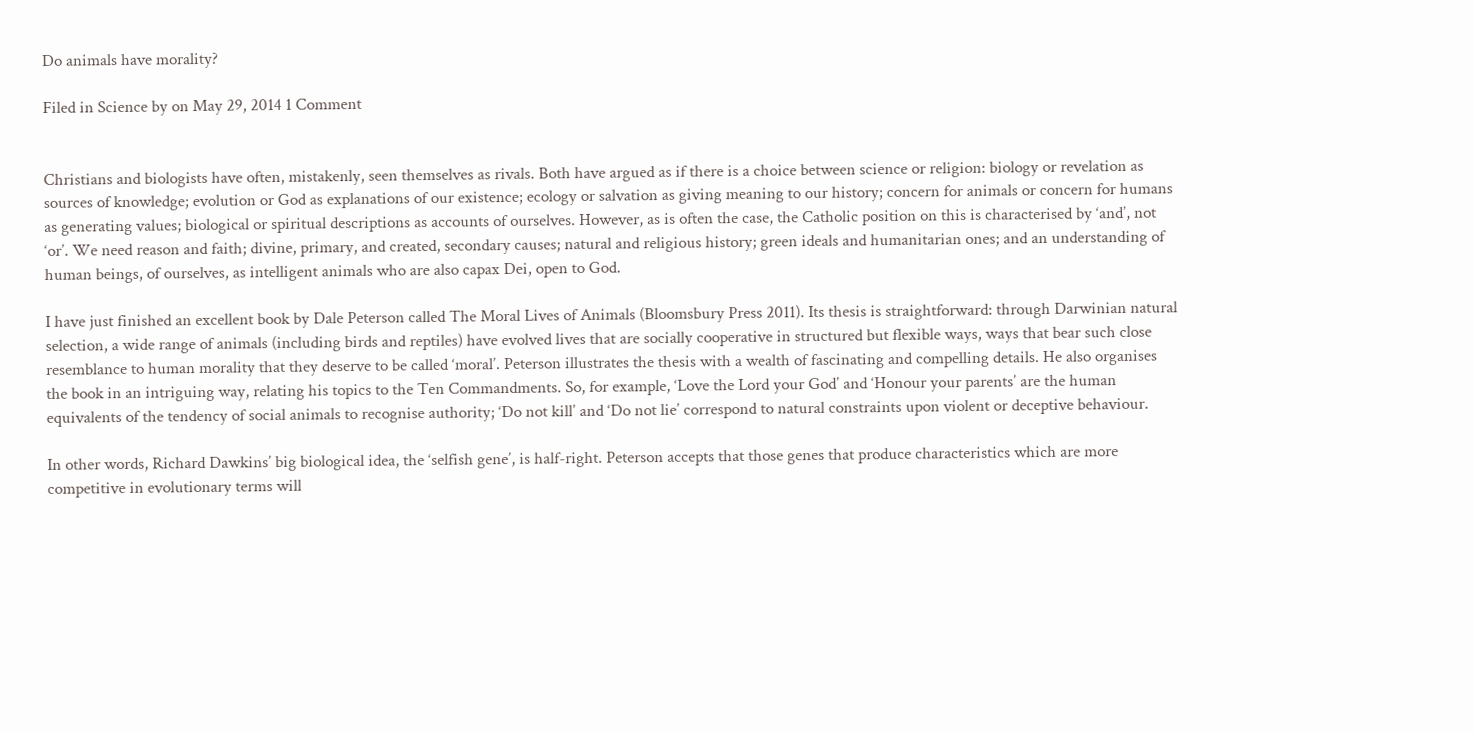Do animals have morality?

Filed in Science by on May 29, 2014 1 Comment


Christians and biologists have often, mistakenly, seen themselves as rivals. Both have argued as if there is a choice between science or religion: biology or revelation as sources of knowledge; evolution or God as explanations of our existence; ecology or salvation as giving meaning to our history; concern for animals or concern for humans as generating values; biological or spiritual descriptions as accounts of ourselves. However, as is often the case, the Catholic position on this is characterised by ‘and’, not ‘or’. We need reason and faith; divine, primary, and created, secondary causes; natural and religious history; green ideals and humanitarian ones; and an understanding of human beings, of ourselves, as intelligent animals who are also capax Dei, open to God.

I have just finished an excellent book by Dale Peterson called The Moral Lives of Animals (Bloomsbury Press 2011). Its thesis is straightforward: through Darwinian natural selection, a wide range of animals (including birds and reptiles) have evolved lives that are socially cooperative in structured but flexible ways, ways that bear such close resemblance to human morality that they deserve to be called ‘moral’. Peterson illustrates the thesis with a wealth of fascinating and compelling details. He also organises the book in an intriguing way, relating his topics to the Ten Commandments. So, for example, ‘Love the Lord your God’ and ‘Honour your parents’ are the human equivalents of the tendency of social animals to recognise authority; ‘Do not kill’ and ‘Do not lie’ correspond to natural constraints upon violent or deceptive behaviour.

In other words, Richard Dawkins’ big biological idea, the ‘selfish gene’, is half-right. Peterson accepts that those genes that produce characteristics which are more competitive in evolutionary terms will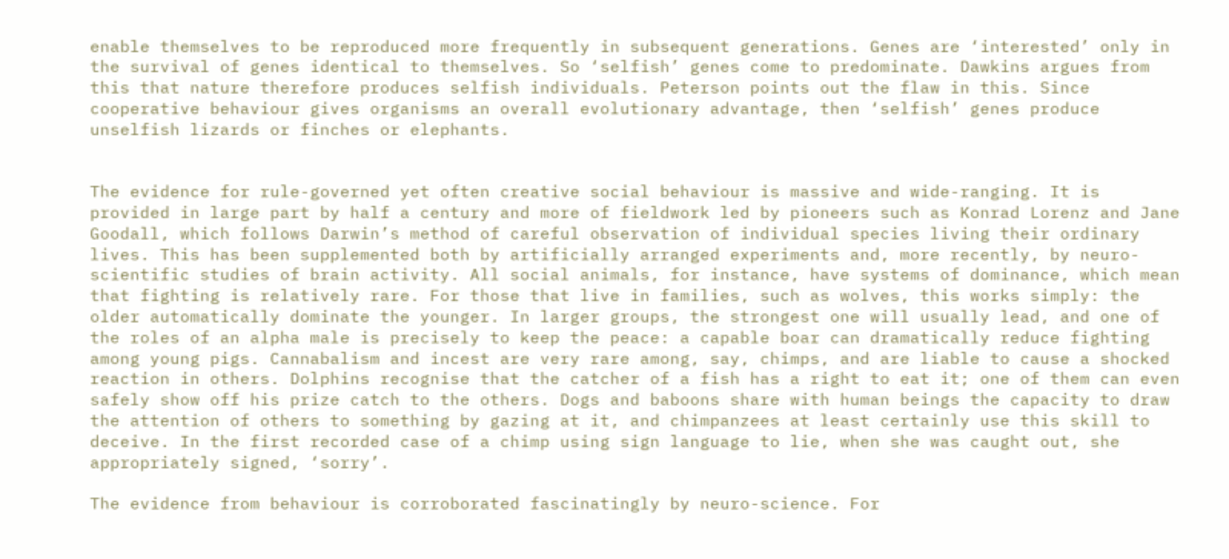enable themselves to be reproduced more frequently in subsequent generations. Genes are ‘interested’ only in the survival of genes identical to themselves. So ‘selfish’ genes come to predominate. Dawkins argues from this that nature therefore produces selfish individuals. Peterson points out the flaw in this. Since cooperative behaviour gives organisms an overall evolutionary advantage, then ‘selfish’ genes produce unselfish lizards or finches or elephants.


The evidence for rule-governed yet often creative social behaviour is massive and wide-ranging. It is provided in large part by half a century and more of fieldwork led by pioneers such as Konrad Lorenz and Jane Goodall, which follows Darwin’s method of careful observation of individual species living their ordinary lives. This has been supplemented both by artificially arranged experiments and, more recently, by neuro-scientific studies of brain activity. All social animals, for instance, have systems of dominance, which mean that fighting is relatively rare. For those that live in families, such as wolves, this works simply: the older automatically dominate the younger. In larger groups, the strongest one will usually lead, and one of the roles of an alpha male is precisely to keep the peace: a capable boar can dramatically reduce fighting among young pigs. Cannabalism and incest are very rare among, say, chimps, and are liable to cause a shocked reaction in others. Dolphins recognise that the catcher of a fish has a right to eat it; one of them can even safely show off his prize catch to the others. Dogs and baboons share with human beings the capacity to draw the attention of others to something by gazing at it, and chimpanzees at least certainly use this skill to deceive. In the first recorded case of a chimp using sign language to lie, when she was caught out, she appropriately signed, ‘sorry’.

The evidence from behaviour is corroborated fascinatingly by neuro-science. For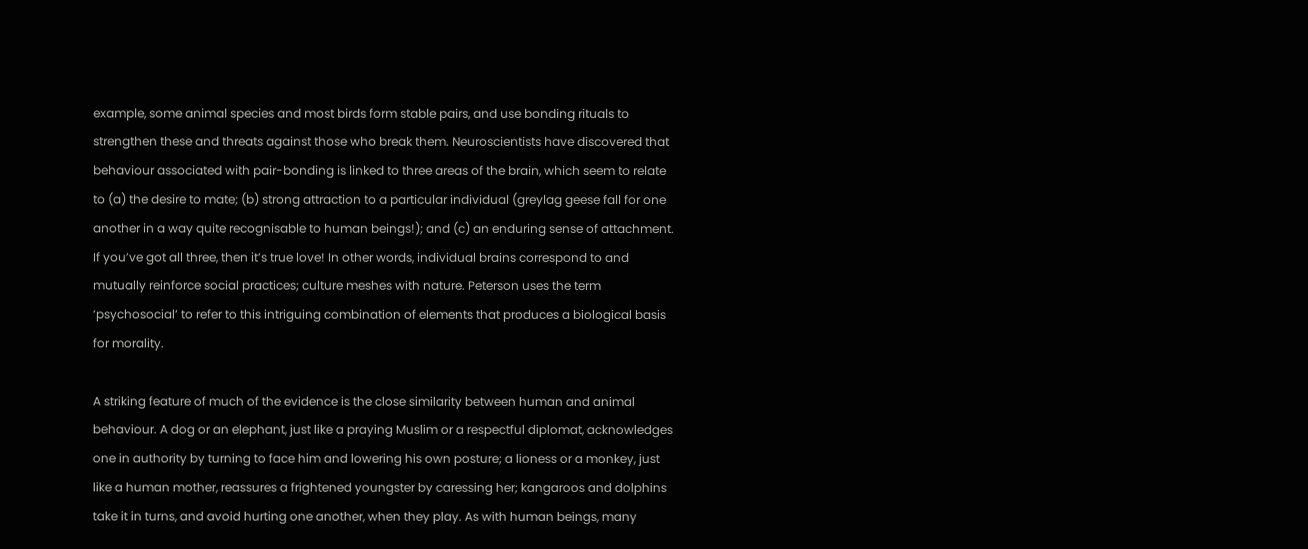example, some animal species and most birds form stable pairs, and use bonding rituals to strengthen these and threats against those who break them. Neuroscientists have discovered that behaviour associated with pair-bonding is linked to three areas of the brain, which seem to relate to (a) the desire to mate; (b) strong attraction to a particular individual (greylag geese fall for one another in a way quite recognisable to human beings!); and (c) an enduring sense of attachment. If you’ve got all three, then it’s true love! In other words, individual brains correspond to and mutually reinforce social practices; culture meshes with nature. Peterson uses the term ‘psychosocial’ to refer to this intriguing combination of elements that produces a biological basis for morality.

A striking feature of much of the evidence is the close similarity between human and animal behaviour. A dog or an elephant, just like a praying Muslim or a respectful diplomat, acknowledges one in authority by turning to face him and lowering his own posture; a lioness or a monkey, just like a human mother, reassures a frightened youngster by caressing her; kangaroos and dolphins take it in turns, and avoid hurting one another, when they play. As with human beings, many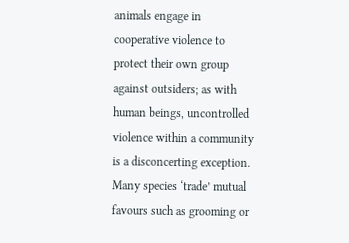animals engage in cooperative violence to protect their own group against outsiders; as with human beings, uncontrolled violence within a community is a disconcerting exception. Many species ‘trade’ mutual favours such as grooming or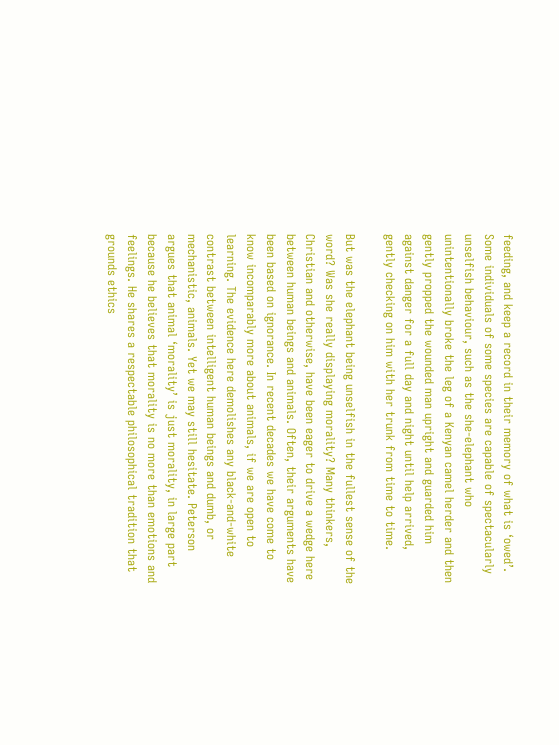feeding, and keep a record in their memory of what is ‘owed’. Some individuals of some species are capable of spectacularly unselfish behaviour, such as the she-elephant who unintentionally broke the leg of a Kenyan camel herder and then gently propped the wounded man upright and guarded him against danger for a full day and night until help arrived, gently checking on him with her trunk from time to time.

But was the elephant being unselfish in the fullest sense of the word? Was she really displaying morality? Many thinkers, Christian and otherwise, have been eager to drive a wedge here between human beings and animals. Often, their arguments have been based on ignorance. In recent decades we have come to know incomparably more about animals, if we are open to learning. The evidence here demolishes any black-and-white contrast between intelligent human beings and dumb, or mechanistic, animals. Yet we may still hesitate. Peterson argues that animal ‘morality’ is just morality, in large part because he believes that morality is no more than emotions and feelings. He shares a respectable philosophical tradition that grounds ethics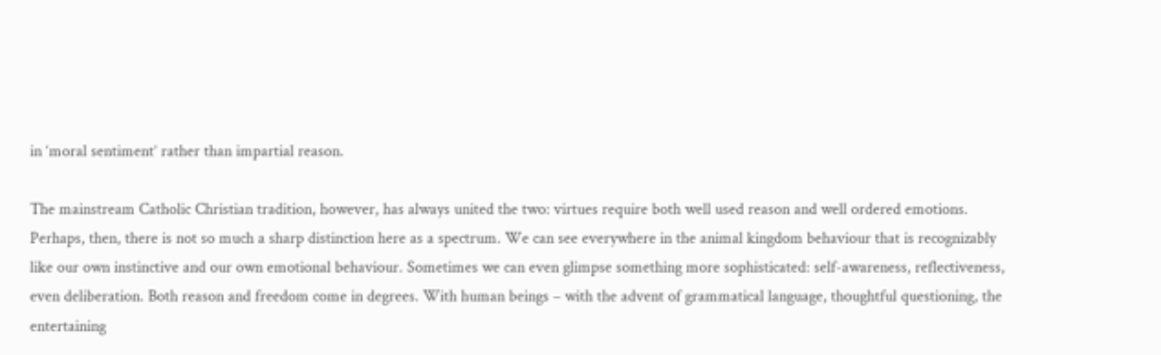in ‘moral sentiment’ rather than impartial reason.

The mainstream Catholic Christian tradition, however, has always united the two: virtues require both well used reason and well ordered emotions. Perhaps, then, there is not so much a sharp distinction here as a spectrum. We can see everywhere in the animal kingdom behaviour that is recognizably like our own instinctive and our own emotional behaviour. Sometimes we can even glimpse something more sophisticated: self-awareness, reflectiveness, even deliberation. Both reason and freedom come in degrees. With human beings – with the advent of grammatical language, thoughtful questioning, the entertaining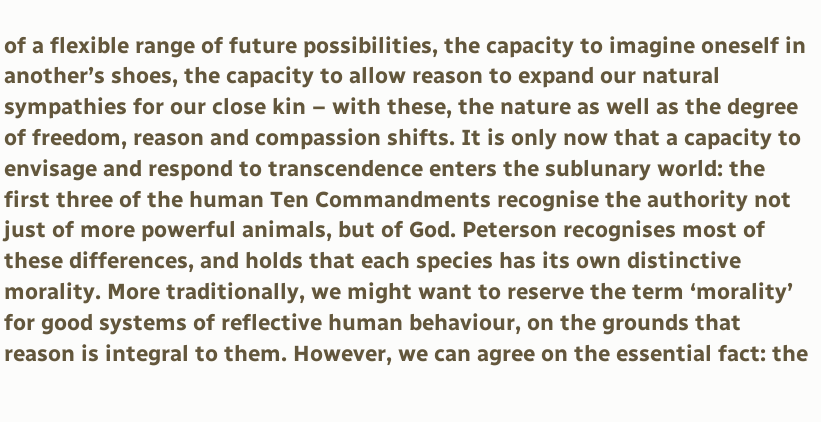of a flexible range of future possibilities, the capacity to imagine oneself in another’s shoes, the capacity to allow reason to expand our natural sympathies for our close kin – with these, the nature as well as the degree of freedom, reason and compassion shifts. It is only now that a capacity to envisage and respond to transcendence enters the sublunary world: the first three of the human Ten Commandments recognise the authority not just of more powerful animals, but of God. Peterson recognises most of these differences, and holds that each species has its own distinctive morality. More traditionally, we might want to reserve the term ‘morality’ for good systems of reflective human behaviour, on the grounds that reason is integral to them. However, we can agree on the essential fact: the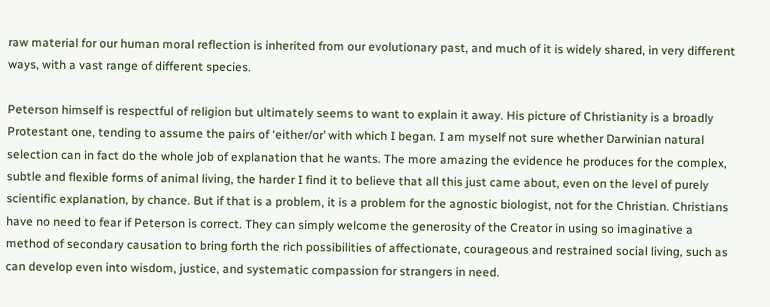raw material for our human moral reflection is inherited from our evolutionary past, and much of it is widely shared, in very different ways, with a vast range of different species.

Peterson himself is respectful of religion but ultimately seems to want to explain it away. His picture of Christianity is a broadly Protestant one, tending to assume the pairs of ‘either/or’ with which I began. I am myself not sure whether Darwinian natural selection can in fact do the whole job of explanation that he wants. The more amazing the evidence he produces for the complex, subtle and flexible forms of animal living, the harder I find it to believe that all this just came about, even on the level of purely scientific explanation, by chance. But if that is a problem, it is a problem for the agnostic biologist, not for the Christian. Christians have no need to fear if Peterson is correct. They can simply welcome the generosity of the Creator in using so imaginative a method of secondary causation to bring forth the rich possibilities of affectionate, courageous and restrained social living, such as can develop even into wisdom, justice, and systematic compassion for strangers in need.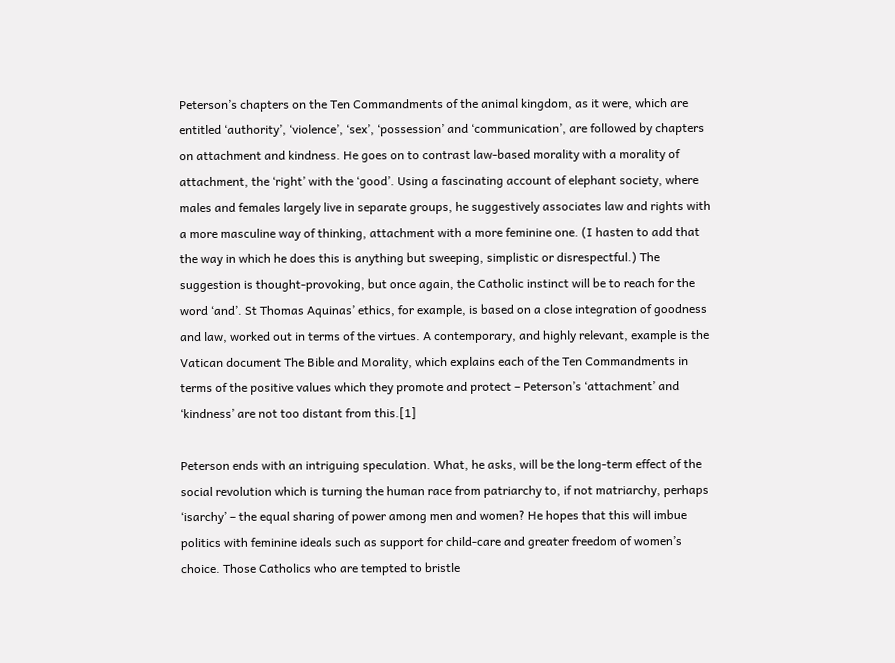Peterson’s chapters on the Ten Commandments of the animal kingdom, as it were, which are entitled ‘authority’, ‘violence’, ‘sex’, ‘possession’ and ‘communication’, are followed by chapters on attachment and kindness. He goes on to contrast law-based morality with a morality of attachment, the ‘right’ with the ‘good’. Using a fascinating account of elephant society, where males and females largely live in separate groups, he suggestively associates law and rights with a more masculine way of thinking, attachment with a more feminine one. (I hasten to add that the way in which he does this is anything but sweeping, simplistic or disrespectful.) The suggestion is thought-provoking, but once again, the Catholic instinct will be to reach for the word ‘and’. St Thomas Aquinas’ ethics, for example, is based on a close integration of goodness and law, worked out in terms of the virtues. A contemporary, and highly relevant, example is the Vatican document The Bible and Morality, which explains each of the Ten Commandments in terms of the positive values which they promote and protect – Peterson’s ‘attachment’ and ‘kindness’ are not too distant from this.[1]

Peterson ends with an intriguing speculation. What, he asks, will be the long-term effect of the social revolution which is turning the human race from patriarchy to, if not matriarchy, perhaps ‘isarchy’ – the equal sharing of power among men and women? He hopes that this will imbue politics with feminine ideals such as support for child-care and greater freedom of women’s choice. Those Catholics who are tempted to bristle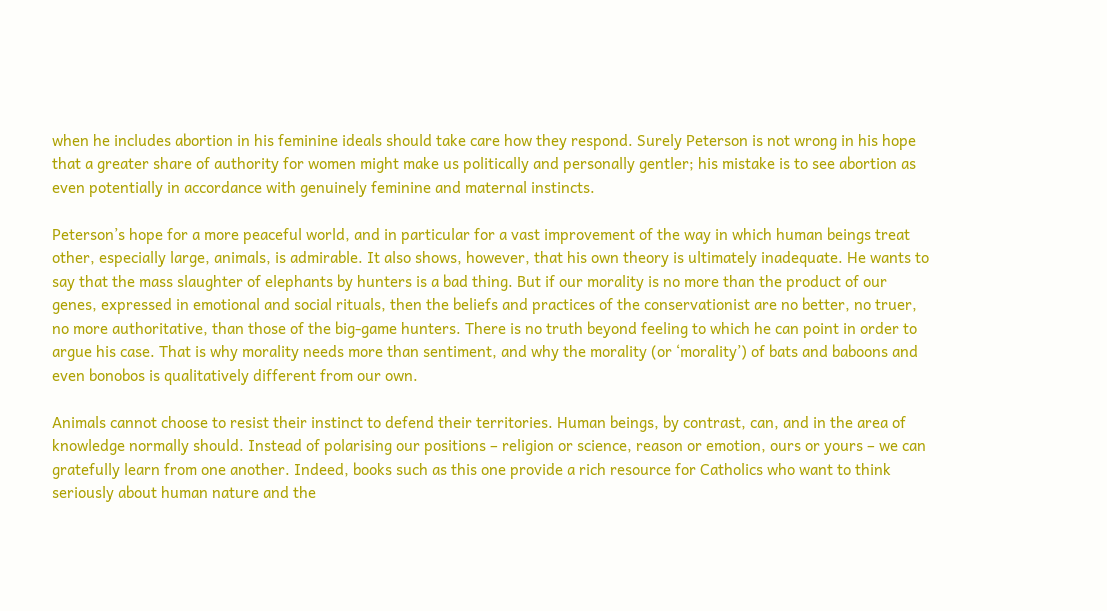when he includes abortion in his feminine ideals should take care how they respond. Surely Peterson is not wrong in his hope that a greater share of authority for women might make us politically and personally gentler; his mistake is to see abortion as even potentially in accordance with genuinely feminine and maternal instincts.

Peterson’s hope for a more peaceful world, and in particular for a vast improvement of the way in which human beings treat other, especially large, animals, is admirable. It also shows, however, that his own theory is ultimately inadequate. He wants to say that the mass slaughter of elephants by hunters is a bad thing. But if our morality is no more than the product of our genes, expressed in emotional and social rituals, then the beliefs and practices of the conservationist are no better, no truer, no more authoritative, than those of the big-game hunters. There is no truth beyond feeling to which he can point in order to argue his case. That is why morality needs more than sentiment, and why the morality (or ‘morality’) of bats and baboons and even bonobos is qualitatively different from our own.

Animals cannot choose to resist their instinct to defend their territories. Human beings, by contrast, can, and in the area of knowledge normally should. Instead of polarising our positions – religion or science, reason or emotion, ours or yours – we can gratefully learn from one another. Indeed, books such as this one provide a rich resource for Catholics who want to think seriously about human nature and the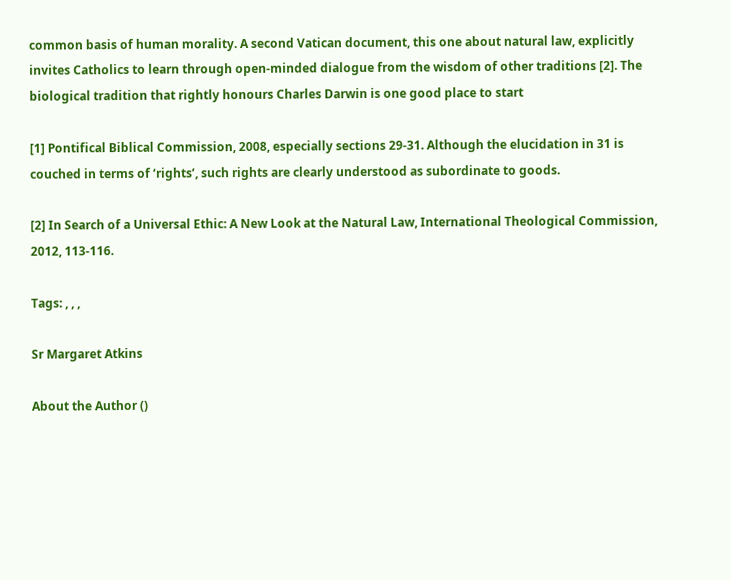common basis of human morality. A second Vatican document, this one about natural law, explicitly invites Catholics to learn through open-minded dialogue from the wisdom of other traditions [2]. The biological tradition that rightly honours Charles Darwin is one good place to start

[1] Pontifical Biblical Commission, 2008, especially sections 29-31. Although the elucidation in 31 is couched in terms of ‘rights’, such rights are clearly understood as subordinate to goods.

[2] In Search of a Universal Ethic: A New Look at the Natural Law, International Theological Commission, 2012, 113-116.

Tags: , , ,

Sr Margaret Atkins

About the Author ()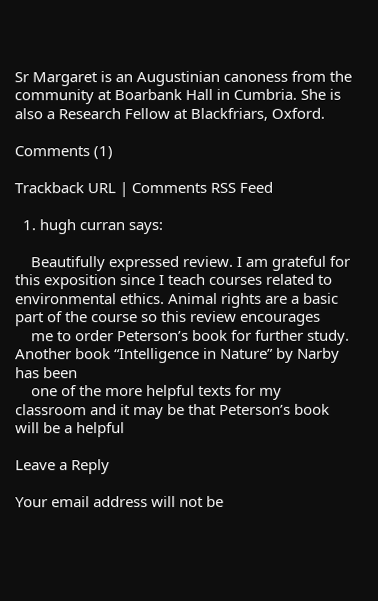Sr Margaret is an Augustinian canoness from the community at Boarbank Hall in Cumbria. She is also a Research Fellow at Blackfriars, Oxford.

Comments (1)

Trackback URL | Comments RSS Feed

  1. hugh curran says:

    Beautifully expressed review. I am grateful for this exposition since I teach courses related to environmental ethics. Animal rights are a basic part of the course so this review encourages
    me to order Peterson’s book for further study. Another book “Intelligence in Nature” by Narby has been
    one of the more helpful texts for my classroom and it may be that Peterson’s book will be a helpful

Leave a Reply

Your email address will not be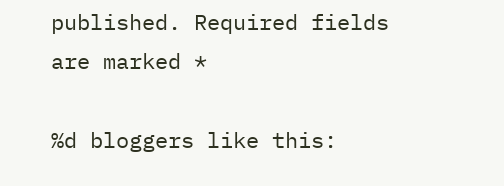published. Required fields are marked *

%d bloggers like this: